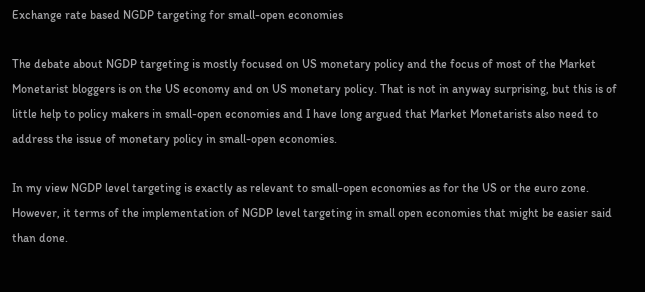Exchange rate based NGDP targeting for small-open economies

The debate about NGDP targeting is mostly focused on US monetary policy and the focus of most of the Market Monetarist bloggers is on the US economy and on US monetary policy. That is not in anyway surprising, but this is of little help to policy makers in small-open economies and I have long argued that Market Monetarists also need to address the issue of monetary policy in small-open economies.

In my view NGDP level targeting is exactly as relevant to small-open economies as for the US or the euro zone. However, it terms of the implementation of NGDP level targeting in small open economies that might be easier said than done.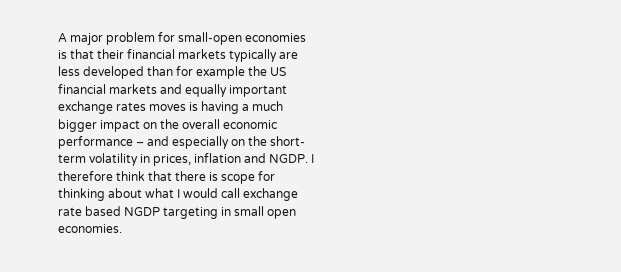A major problem for small-open economies is that their financial markets typically are less developed than for example the US financial markets and equally important exchange rates moves is having a much bigger impact on the overall economic performance – and especially on the short-term volatility in prices, inflation and NGDP. I therefore think that there is scope for thinking about what I would call exchange rate based NGDP targeting in small open economies.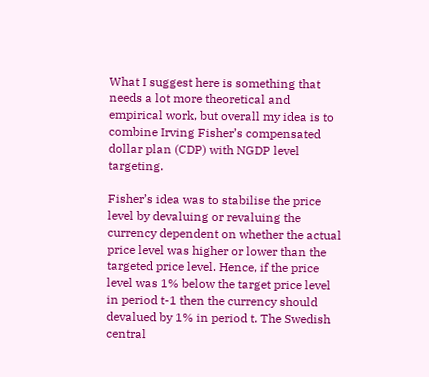What I suggest here is something that needs a lot more theoretical and empirical work, but overall my idea is to combine Irving Fisher’s compensated dollar plan (CDP) with NGDP level targeting.

Fisher’s idea was to stabilise the price level by devaluing or revaluing the currency dependent on whether the actual price level was higher or lower than the targeted price level. Hence, if the price level was 1% below the target price level in period t-1 then the currency should devalued by 1% in period t. The Swedish central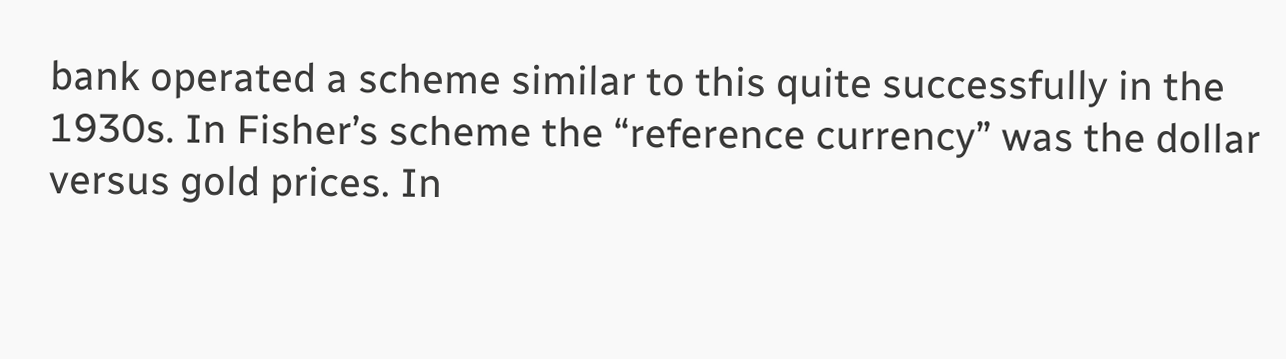bank operated a scheme similar to this quite successfully in the 1930s. In Fisher’s scheme the “reference currency” was the dollar versus gold prices. In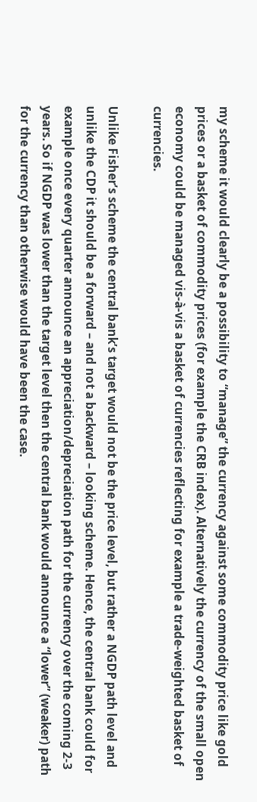my scheme it would clearly be a possibility to “manage” the currency against some commodity price like gold prices or a basket of commodity prices (for example the CRB index). Alternatively the currency of the small open economy could be managed vis-à-vis a basket of currencies reflecting for example a trade-weighted basket of currencies.

Unlike Fisher’s scheme the central bank’s target would not be the price level, but rather a NGDP path level and unlike the CDP it should be a forward – and not a backward – looking scheme. Hence, the central bank could for example once every quarter announce an appreciation/depreciation path for the currency over the coming 2-3 years. So if NGDP was lower than the target level then the central bank would announce a “lower” (weaker) path for the currency than otherwise would have been the case.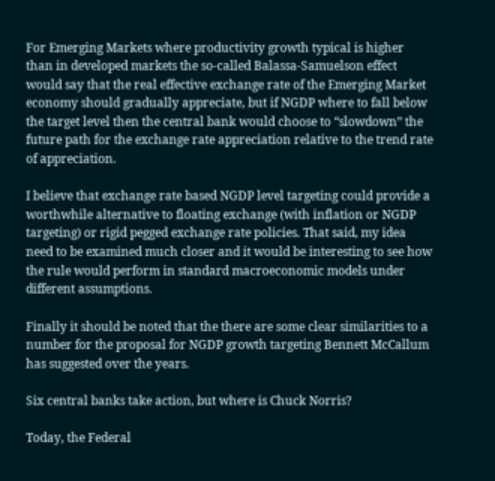For Emerging Markets where productivity growth typical is higher than in developed markets the so-called Balassa-Samuelson effect would say that the real effective exchange rate of the Emerging Market economy should gradually appreciate, but if NGDP where to fall below the target level then the central bank would choose to “slowdown” the future path for the exchange rate appreciation relative to the trend rate of appreciation.

I believe that exchange rate based NGDP level targeting could provide a worthwhile alternative to floating exchange (with inflation or NGDP targeting) or rigid pegged exchange rate policies. That said, my idea need to be examined much closer and it would be interesting to see how the rule would perform in standard macroeconomic models under different assumptions.

Finally it should be noted that the there are some clear similarities to a number for the proposal for NGDP growth targeting Bennett McCallum has suggested over the years.

Six central banks take action, but where is Chuck Norris?

Today, the Federal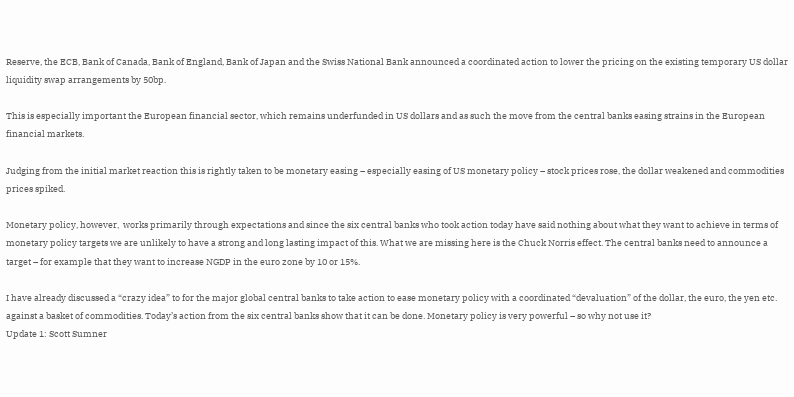Reserve, the ECB, Bank of Canada, Bank of England, Bank of Japan and the Swiss National Bank announced a coordinated action to lower the pricing on the existing temporary US dollar liquidity swap arrangements by 50bp.

This is especially important the European financial sector, which remains underfunded in US dollars and as such the move from the central banks easing strains in the European financial markets.

Judging from the initial market reaction this is rightly taken to be monetary easing – especially easing of US monetary policy – stock prices rose, the dollar weakened and commodities prices spiked.

Monetary policy, however,  works primarily through expectations and since the six central banks who took action today have said nothing about what they want to achieve in terms of monetary policy targets we are unlikely to have a strong and long lasting impact of this. What we are missing here is the Chuck Norris effect. The central banks need to announce a target – for example that they want to increase NGDP in the euro zone by 10 or 15%.

I have already discussed a “crazy idea” to for the major global central banks to take action to ease monetary policy with a coordinated “devaluation” of the dollar, the euro, the yen etc. against a basket of commodities. Today’s action from the six central banks show that it can be done. Monetary policy is very powerful – so why not use it?
Update 1: Scott Sumner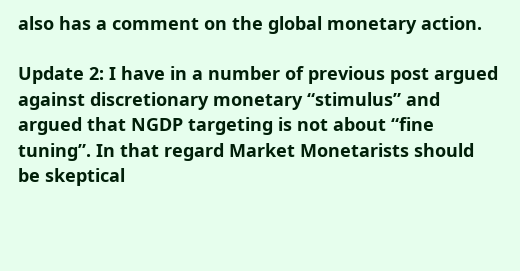also has a comment on the global monetary action.

Update 2: I have in a number of previous post argued against discretionary monetary “stimulus” and argued that NGDP targeting is not about “fine tuning”. In that regard Market Monetarists should be skeptical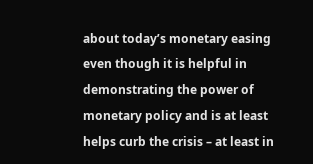about today’s monetary easing even though it is helpful in demonstrating the power of monetary policy and is at least helps curb the crisis – at least in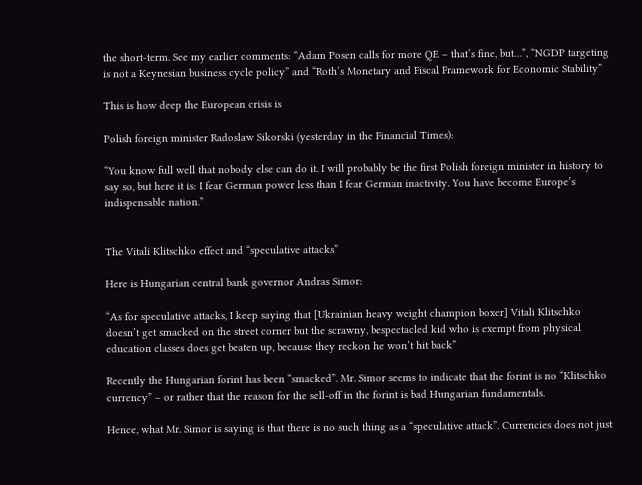the short-term. See my earlier comments: “Adam Posen calls for more QE – that’s fine, but…”, “NGDP targeting is not a Keynesian business cycle policy” and “Roth’s Monetary and Fiscal Framework for Economic Stability”

This is how deep the European crisis is

Polish foreign minister Radoslaw Sikorski (yesterday in the Financial Times):

“You know full well that nobody else can do it. I will probably be the first Polish foreign minister in history to say so, but here it is: I fear German power less than I fear German inactivity. You have become Europe’s indispensable nation.”


The Vitali Klitschko effect and “speculative attacks”

Here is Hungarian central bank governor Andras Simor:

“As for speculative attacks, I keep saying that [Ukrainian heavy weight champion boxer] Vitali Klitschko doesn’t get smacked on the street corner but the scrawny, bespectacled kid who is exempt from physical education classes does get beaten up, because they reckon he won’t hit back”

Recently the Hungarian forint has been “smacked”. Mr. Simor seems to indicate that the forint is no “Klitschko currency” – or rather that the reason for the sell-off in the forint is bad Hungarian fundamentals.

Hence, what Mr. Simor is saying is that there is no such thing as a “speculative attack”. Currencies does not just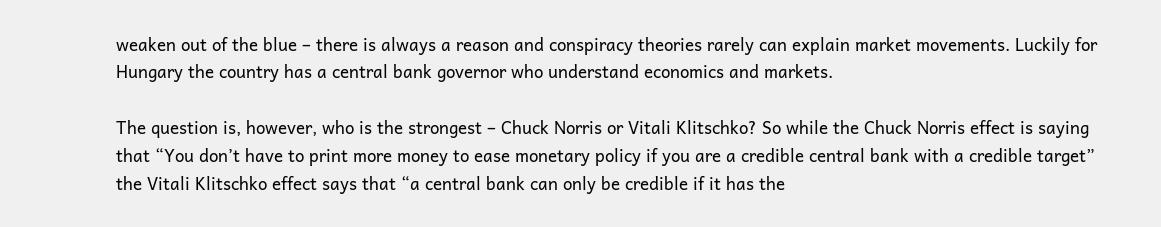weaken out of the blue – there is always a reason and conspiracy theories rarely can explain market movements. Luckily for Hungary the country has a central bank governor who understand economics and markets.

The question is, however, who is the strongest – Chuck Norris or Vitali Klitschko? So while the Chuck Norris effect is saying that “You don’t have to print more money to ease monetary policy if you are a credible central bank with a credible target” the Vitali Klitschko effect says that “a central bank can only be credible if it has the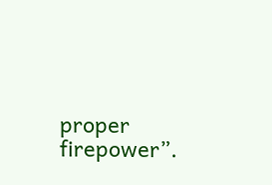proper firepower”.